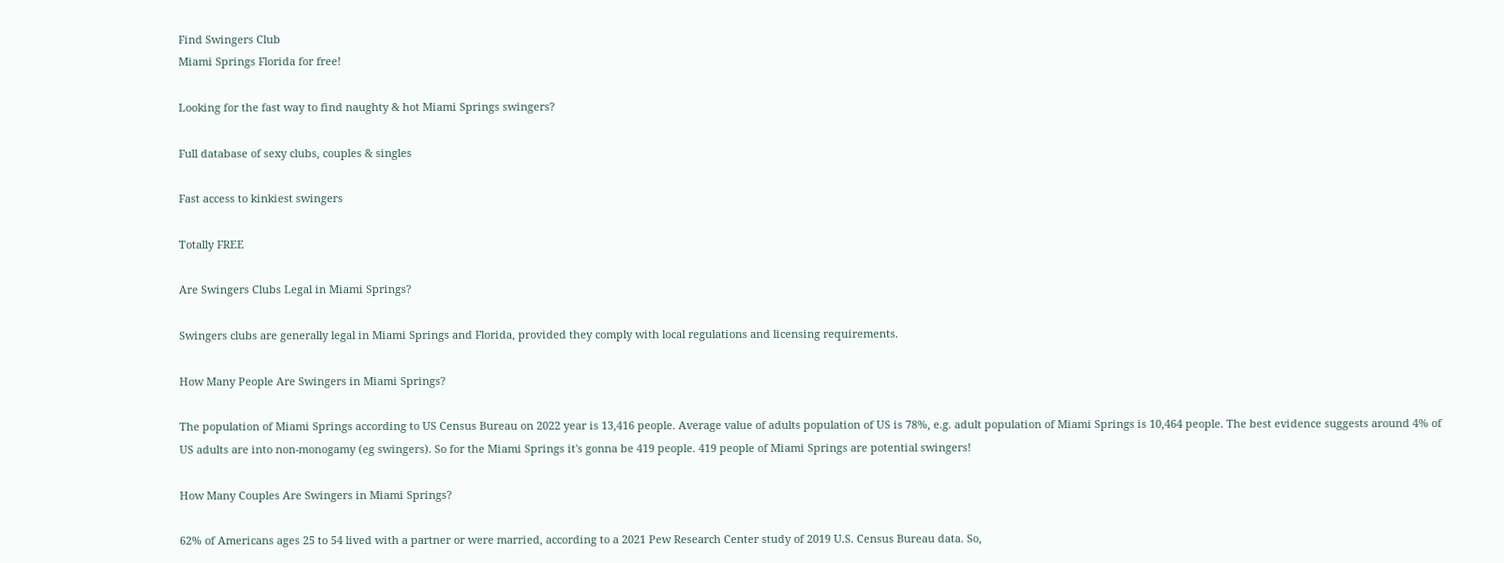Find Swingers Club
Miami Springs Florida for free!

Looking for the fast way to find naughty & hot Miami Springs swingers?

Full database of sexy clubs, couples & singles

Fast access to kinkiest swingers

Totally FREE

Are Swingers Clubs Legal in Miami Springs?

Swingers clubs are generally legal in Miami Springs and Florida, provided they comply with local regulations and licensing requirements.

How Many People Are Swingers in Miami Springs?

The population of Miami Springs according to US Census Bureau on 2022 year is 13,416 people. Average value of adults population of US is 78%, e.g. adult population of Miami Springs is 10,464 people. The best evidence suggests around 4% of US adults are into non-monogamy (eg swingers). So for the Miami Springs it's gonna be 419 people. 419 people of Miami Springs are potential swingers!

How Many Couples Are Swingers in Miami Springs?

62% of Americans ages 25 to 54 lived with a partner or were married, according to a 2021 Pew Research Center study of 2019 U.S. Census Bureau data. So,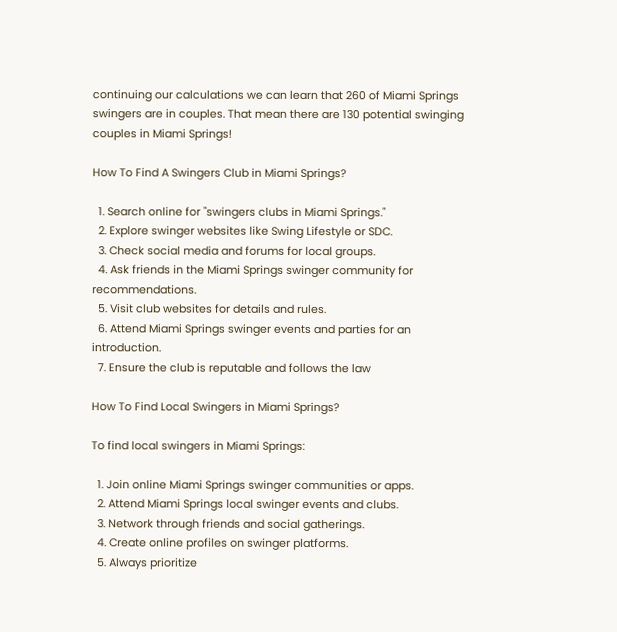continuing our calculations we can learn that 260 of Miami Springs swingers are in couples. That mean there are 130 potential swinging couples in Miami Springs!

How To Find A Swingers Club in Miami Springs?

  1. Search online for "swingers clubs in Miami Springs."
  2. Explore swinger websites like Swing Lifestyle or SDC.
  3. Check social media and forums for local groups.
  4. Ask friends in the Miami Springs swinger community for recommendations.
  5. Visit club websites for details and rules.
  6. Attend Miami Springs swinger events and parties for an introduction.
  7. Ensure the club is reputable and follows the law

How To Find Local Swingers in Miami Springs?

To find local swingers in Miami Springs:

  1. Join online Miami Springs swinger communities or apps.
  2. Attend Miami Springs local swinger events and clubs.
  3. Network through friends and social gatherings.
  4. Create online profiles on swinger platforms.
  5. Always prioritize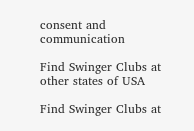consent and communication

Find Swinger Clubs at other states of USA

Find Swinger Clubs at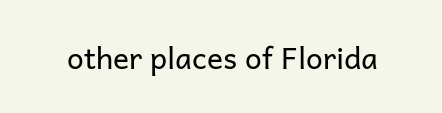other places of Florida